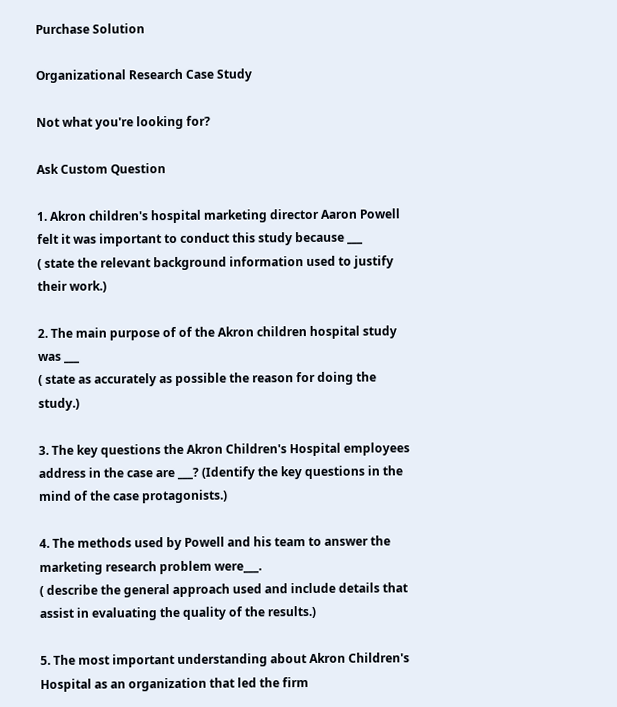Purchase Solution

Organizational Research Case Study

Not what you're looking for?

Ask Custom Question

1. Akron children's hospital marketing director Aaron Powell felt it was important to conduct this study because ___
( state the relevant background information used to justify their work.)

2. The main purpose of of the Akron children hospital study was ___
( state as accurately as possible the reason for doing the study.)

3. The key questions the Akron Children's Hospital employees address in the case are ___? (Identify the key questions in the mind of the case protagonists.)

4. The methods used by Powell and his team to answer the marketing research problem were___.
( describe the general approach used and include details that assist in evaluating the quality of the results.)

5. The most important understanding about Akron Children's Hospital as an organization that led the firm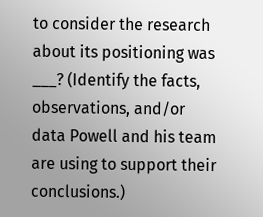to consider the research about its positioning was ___? (Identify the facts, observations, and/or data Powell and his team are using to support their conclusions.)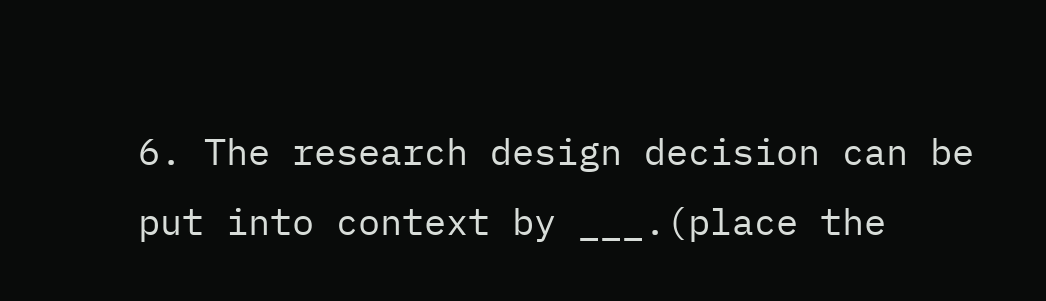6. The research design decision can be put into context by ___.(place the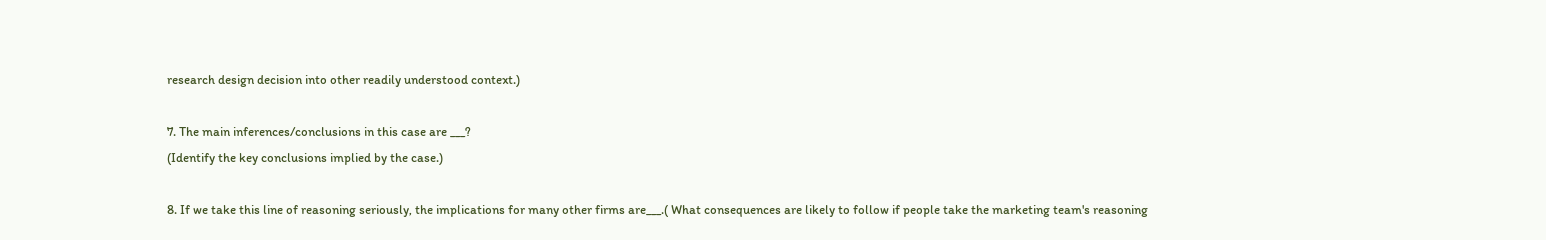research design decision into other readily understood context.)

7. The main inferences/conclusions in this case are ___?
(Identify the key conclusions implied by the case.)

8. If we take this line of reasoning seriously, the implications for many other firms are___.( What consequences are likely to follow if people take the marketing team's reasoning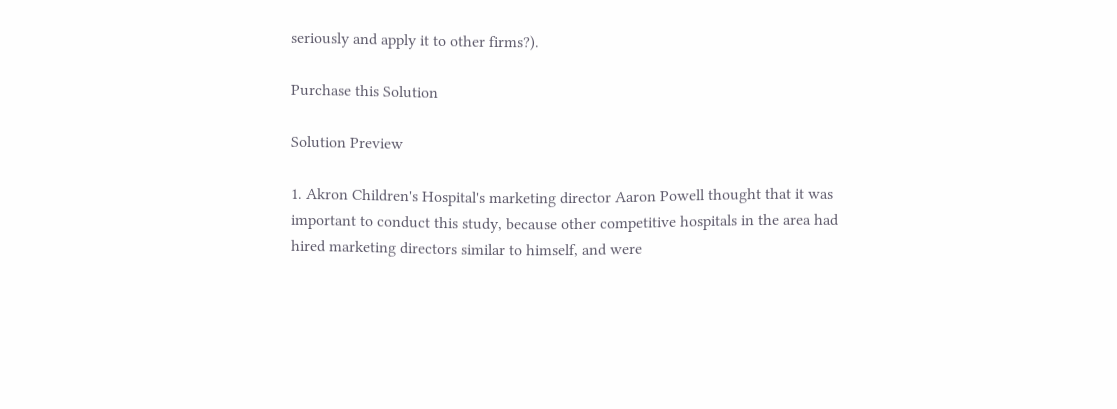seriously and apply it to other firms?).

Purchase this Solution

Solution Preview

1. Akron Children's Hospital's marketing director Aaron Powell thought that it was important to conduct this study, because other competitive hospitals in the area had hired marketing directors similar to himself, and were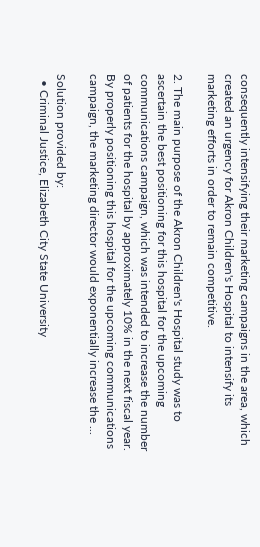consequently intensifying their marketing campaigns in the area, which created an urgency for Akron Children's Hospital to intensify its marketing efforts in order to remain competitive.

2. The main purpose of the Akron Children's Hospital study was to ascertain the best positioning for this hospital for the upcoming communications campaign, which was intended to increase the number of patients for the hospital by approximately 10% in the next fiscal year. By properly positioning this hospital for the upcoming communications campaign, the marketing director would exponentially increase the ...

Solution provided by:
  • Criminal Justice, Elizabeth City State University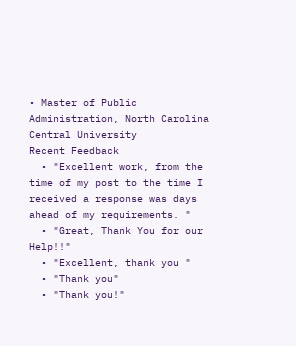• Master of Public Administration, North Carolina Central University
Recent Feedback
  • "Excellent work, from the time of my post to the time I received a response was days ahead of my requirements. "
  • "Great, Thank You for our Help!!"
  • "Excellent, thank you "
  • "Thank you"
  • "Thank you!"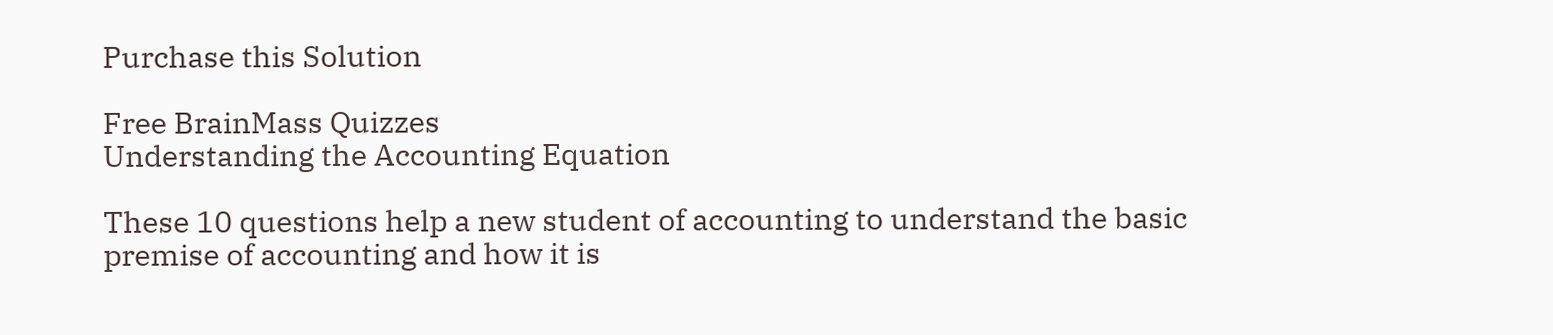Purchase this Solution

Free BrainMass Quizzes
Understanding the Accounting Equation

These 10 questions help a new student of accounting to understand the basic premise of accounting and how it is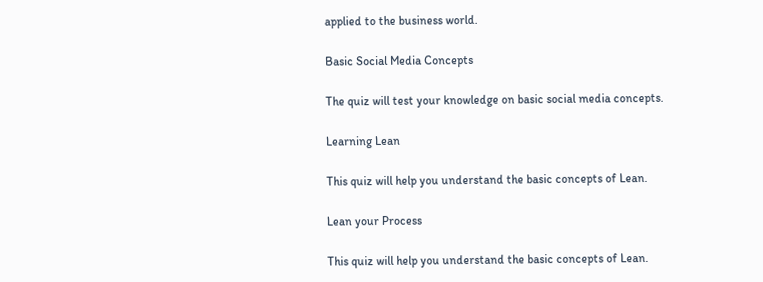applied to the business world.

Basic Social Media Concepts

The quiz will test your knowledge on basic social media concepts.

Learning Lean

This quiz will help you understand the basic concepts of Lean.

Lean your Process

This quiz will help you understand the basic concepts of Lean.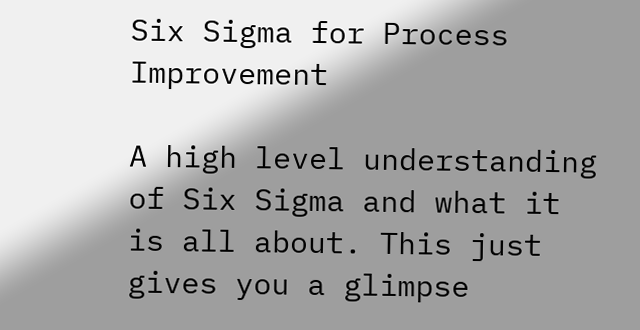Six Sigma for Process Improvement

A high level understanding of Six Sigma and what it is all about. This just gives you a glimpse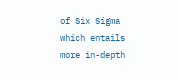of Six Sigma which entails more in-depth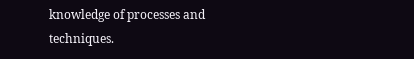knowledge of processes and techniques.